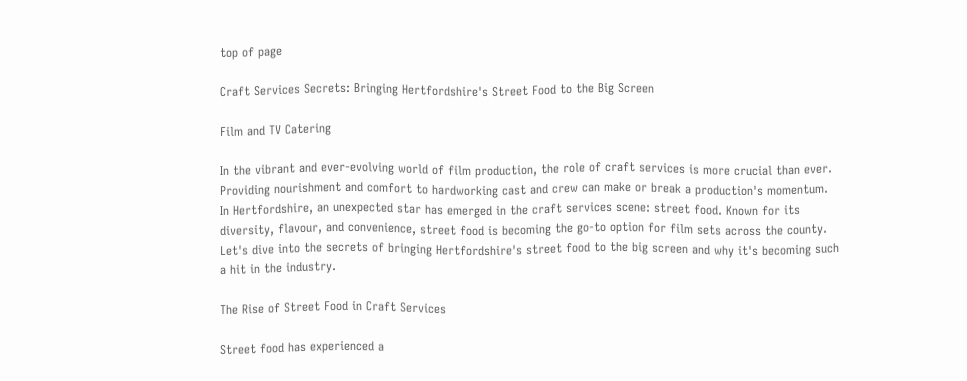top of page

Craft Services Secrets: Bringing Hertfordshire's Street Food to the Big Screen

Film and TV Catering

In the vibrant and ever-evolving world of film production, the role of craft services is more crucial than ever. Providing nourishment and comfort to hardworking cast and crew can make or break a production's momentum. In Hertfordshire, an unexpected star has emerged in the craft services scene: street food. Known for its diversity, flavour, and convenience, street food is becoming the go-to option for film sets across the county. Let's dive into the secrets of bringing Hertfordshire's street food to the big screen and why it's becoming such a hit in the industry.

The Rise of Street Food in Craft Services

Street food has experienced a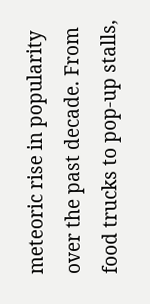meteoric rise in popularity over the past decade. From food trucks to pop-up stalls,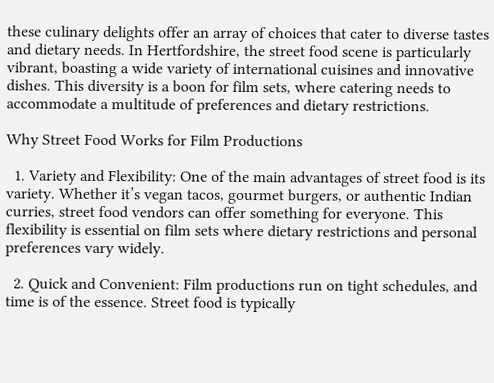these culinary delights offer an array of choices that cater to diverse tastes and dietary needs. In Hertfordshire, the street food scene is particularly vibrant, boasting a wide variety of international cuisines and innovative dishes. This diversity is a boon for film sets, where catering needs to accommodate a multitude of preferences and dietary restrictions.

Why Street Food Works for Film Productions

  1. Variety and Flexibility: One of the main advantages of street food is its variety. Whether it’s vegan tacos, gourmet burgers, or authentic Indian curries, street food vendors can offer something for everyone. This flexibility is essential on film sets where dietary restrictions and personal preferences vary widely.

  2. Quick and Convenient: Film productions run on tight schedules, and time is of the essence. Street food is typically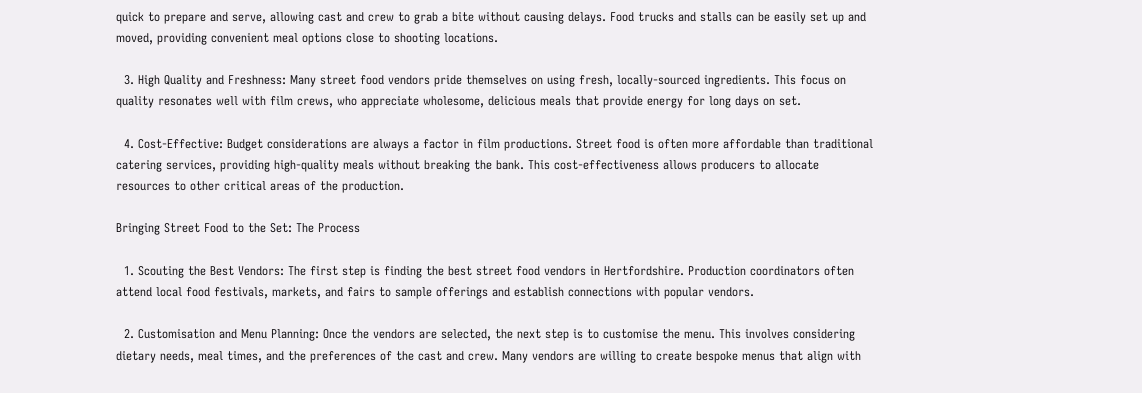quick to prepare and serve, allowing cast and crew to grab a bite without causing delays. Food trucks and stalls can be easily set up and moved, providing convenient meal options close to shooting locations.

  3. High Quality and Freshness: Many street food vendors pride themselves on using fresh, locally-sourced ingredients. This focus on quality resonates well with film crews, who appreciate wholesome, delicious meals that provide energy for long days on set.

  4. Cost-Effective: Budget considerations are always a factor in film productions. Street food is often more affordable than traditional catering services, providing high-quality meals without breaking the bank. This cost-effectiveness allows producers to allocate resources to other critical areas of the production.

Bringing Street Food to the Set: The Process

  1. Scouting the Best Vendors: The first step is finding the best street food vendors in Hertfordshire. Production coordinators often attend local food festivals, markets, and fairs to sample offerings and establish connections with popular vendors.

  2. Customisation and Menu Planning: Once the vendors are selected, the next step is to customise the menu. This involves considering dietary needs, meal times, and the preferences of the cast and crew. Many vendors are willing to create bespoke menus that align with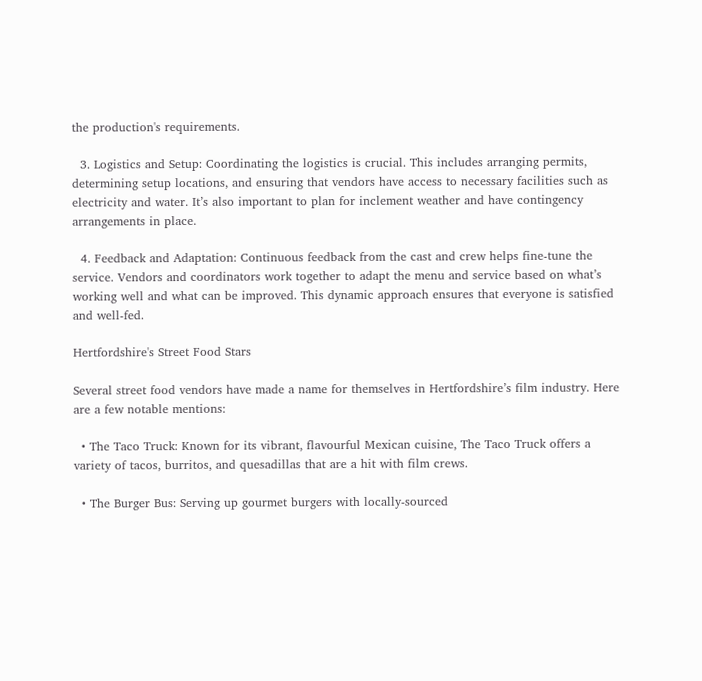the production's requirements.

  3. Logistics and Setup: Coordinating the logistics is crucial. This includes arranging permits, determining setup locations, and ensuring that vendors have access to necessary facilities such as electricity and water. It’s also important to plan for inclement weather and have contingency arrangements in place.

  4. Feedback and Adaptation: Continuous feedback from the cast and crew helps fine-tune the service. Vendors and coordinators work together to adapt the menu and service based on what’s working well and what can be improved. This dynamic approach ensures that everyone is satisfied and well-fed.

Hertfordshire's Street Food Stars

Several street food vendors have made a name for themselves in Hertfordshire’s film industry. Here are a few notable mentions:

  • The Taco Truck: Known for its vibrant, flavourful Mexican cuisine, The Taco Truck offers a variety of tacos, burritos, and quesadillas that are a hit with film crews.

  • The Burger Bus: Serving up gourmet burgers with locally-sourced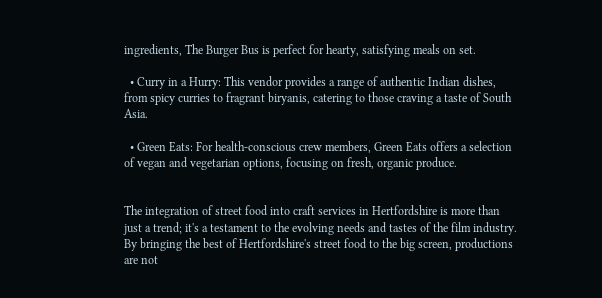ingredients, The Burger Bus is perfect for hearty, satisfying meals on set.

  • Curry in a Hurry: This vendor provides a range of authentic Indian dishes, from spicy curries to fragrant biryanis, catering to those craving a taste of South Asia.

  • Green Eats: For health-conscious crew members, Green Eats offers a selection of vegan and vegetarian options, focusing on fresh, organic produce.


The integration of street food into craft services in Hertfordshire is more than just a trend; it's a testament to the evolving needs and tastes of the film industry. By bringing the best of Hertfordshire's street food to the big screen, productions are not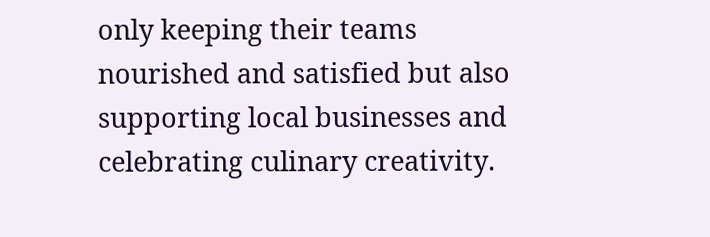only keeping their teams nourished and satisfied but also supporting local businesses and celebrating culinary creativity.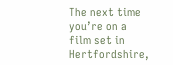The next time you’re on a film set in Hertfordshire,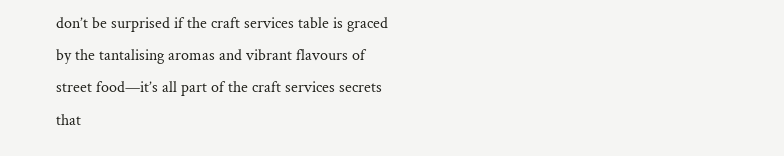don’t be surprised if the craft services table is graced by the tantalising aromas and vibrant flavours of street food—it’s all part of the craft services secrets that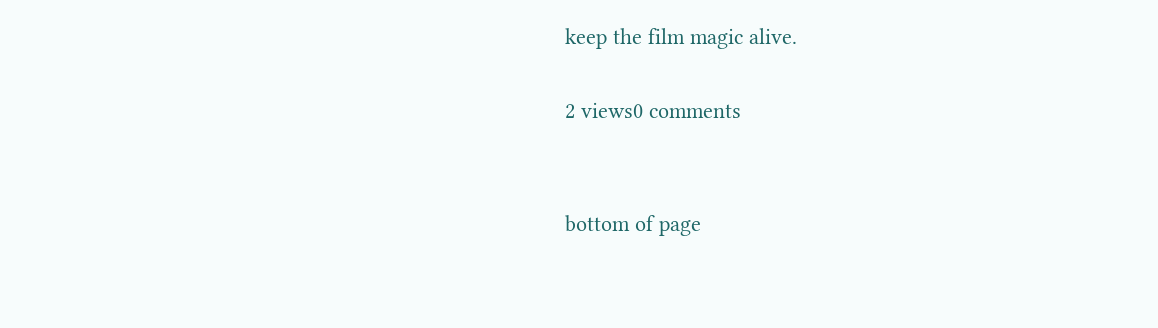keep the film magic alive.

2 views0 comments


bottom of page